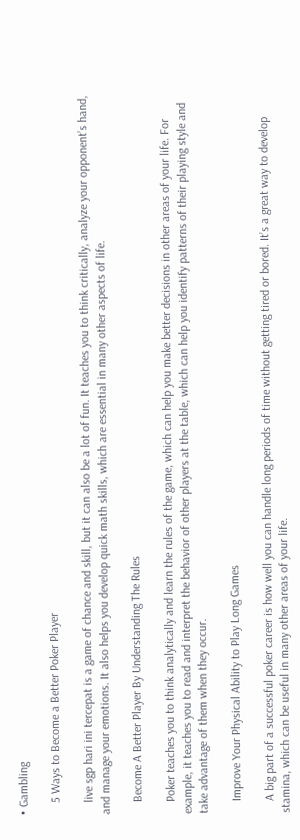• Gambling

    5 Ways to Become a Better Poker Player

    live sgp hari ini tercepat is a game of chance and skill, but it can also be a lot of fun. It teaches you to think critically, analyze your opponent’s hand, and manage your emotions. It also helps you develop quick math skills, which are essential in many other aspects of life.

    Become A Better Player By Understanding The Rules

    Poker teaches you to think analytically and learn the rules of the game, which can help you make better decisions in other areas of your life. For example, it teaches you to read and interpret the behavior of other players at the table, which can help you identify patterns of their playing style and take advantage of them when they occur.

    Improve Your Physical Ability to Play Long Games

    A big part of a successful poker career is how well you can handle long periods of time without getting tired or bored. It’s a great way to develop stamina, which can be useful in many other areas of your life.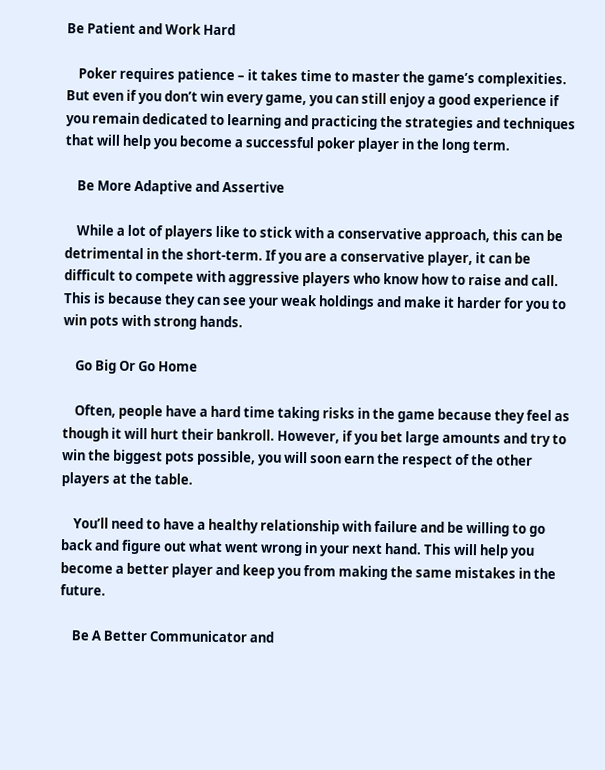Be Patient and Work Hard

    Poker requires patience – it takes time to master the game’s complexities. But even if you don’t win every game, you can still enjoy a good experience if you remain dedicated to learning and practicing the strategies and techniques that will help you become a successful poker player in the long term.

    Be More Adaptive and Assertive

    While a lot of players like to stick with a conservative approach, this can be detrimental in the short-term. If you are a conservative player, it can be difficult to compete with aggressive players who know how to raise and call. This is because they can see your weak holdings and make it harder for you to win pots with strong hands.

    Go Big Or Go Home

    Often, people have a hard time taking risks in the game because they feel as though it will hurt their bankroll. However, if you bet large amounts and try to win the biggest pots possible, you will soon earn the respect of the other players at the table.

    You’ll need to have a healthy relationship with failure and be willing to go back and figure out what went wrong in your next hand. This will help you become a better player and keep you from making the same mistakes in the future.

    Be A Better Communicator and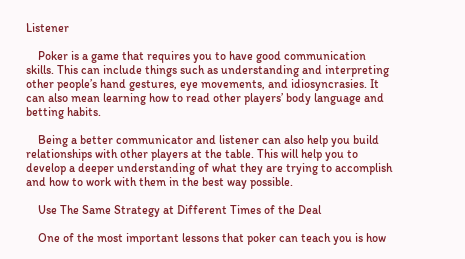Listener

    Poker is a game that requires you to have good communication skills. This can include things such as understanding and interpreting other people’s hand gestures, eye movements, and idiosyncrasies. It can also mean learning how to read other players’ body language and betting habits.

    Being a better communicator and listener can also help you build relationships with other players at the table. This will help you to develop a deeper understanding of what they are trying to accomplish and how to work with them in the best way possible.

    Use The Same Strategy at Different Times of the Deal

    One of the most important lessons that poker can teach you is how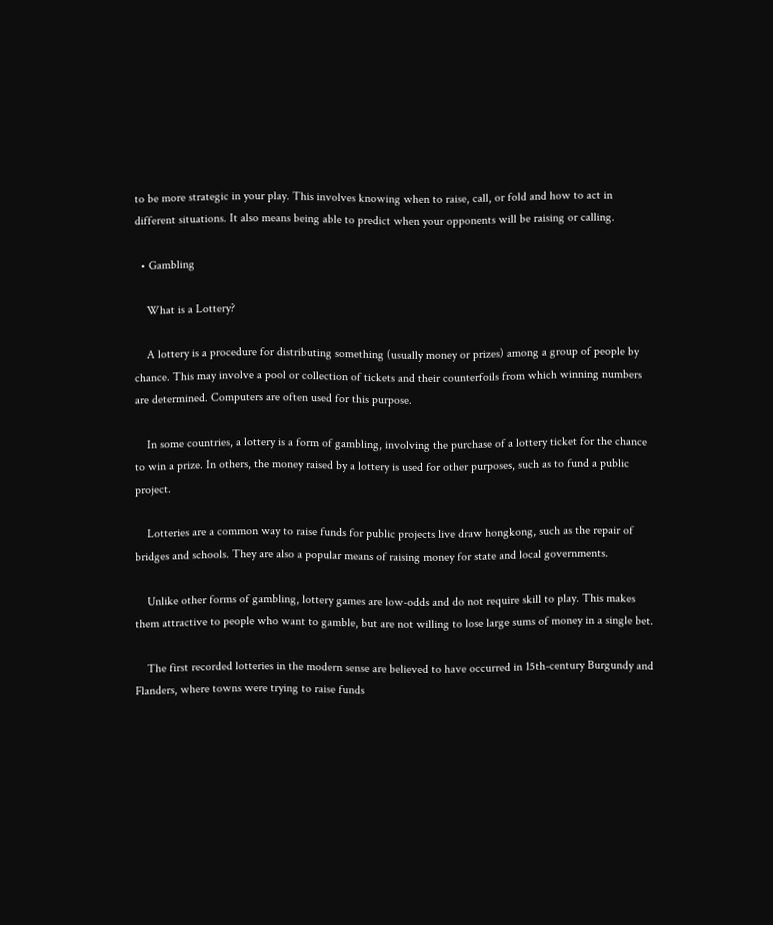to be more strategic in your play. This involves knowing when to raise, call, or fold and how to act in different situations. It also means being able to predict when your opponents will be raising or calling.

  • Gambling

    What is a Lottery?

    A lottery is a procedure for distributing something (usually money or prizes) among a group of people by chance. This may involve a pool or collection of tickets and their counterfoils from which winning numbers are determined. Computers are often used for this purpose.

    In some countries, a lottery is a form of gambling, involving the purchase of a lottery ticket for the chance to win a prize. In others, the money raised by a lottery is used for other purposes, such as to fund a public project.

    Lotteries are a common way to raise funds for public projects live draw hongkong, such as the repair of bridges and schools. They are also a popular means of raising money for state and local governments.

    Unlike other forms of gambling, lottery games are low-odds and do not require skill to play. This makes them attractive to people who want to gamble, but are not willing to lose large sums of money in a single bet.

    The first recorded lotteries in the modern sense are believed to have occurred in 15th-century Burgundy and Flanders, where towns were trying to raise funds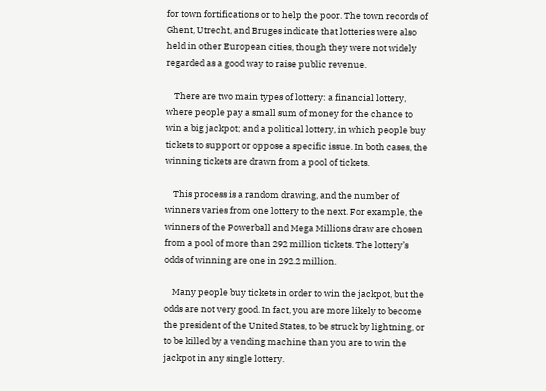for town fortifications or to help the poor. The town records of Ghent, Utrecht, and Bruges indicate that lotteries were also held in other European cities, though they were not widely regarded as a good way to raise public revenue.

    There are two main types of lottery: a financial lottery, where people pay a small sum of money for the chance to win a big jackpot; and a political lottery, in which people buy tickets to support or oppose a specific issue. In both cases, the winning tickets are drawn from a pool of tickets.

    This process is a random drawing, and the number of winners varies from one lottery to the next. For example, the winners of the Powerball and Mega Millions draw are chosen from a pool of more than 292 million tickets. The lottery’s odds of winning are one in 292.2 million.

    Many people buy tickets in order to win the jackpot, but the odds are not very good. In fact, you are more likely to become the president of the United States, to be struck by lightning, or to be killed by a vending machine than you are to win the jackpot in any single lottery.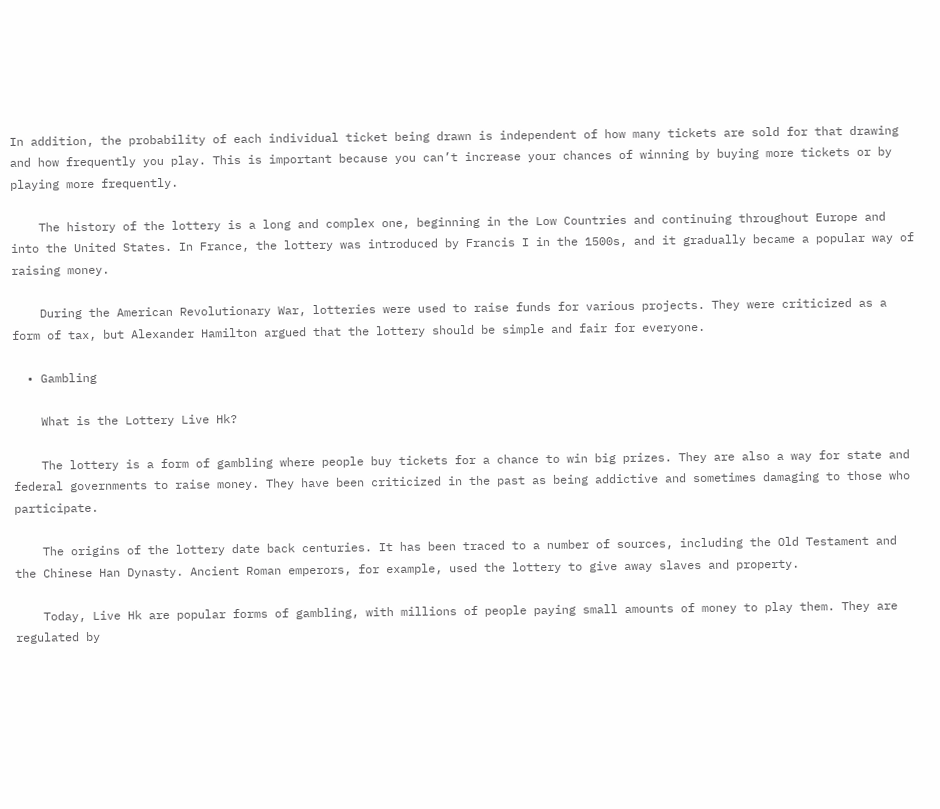In addition, the probability of each individual ticket being drawn is independent of how many tickets are sold for that drawing and how frequently you play. This is important because you can’t increase your chances of winning by buying more tickets or by playing more frequently.

    The history of the lottery is a long and complex one, beginning in the Low Countries and continuing throughout Europe and into the United States. In France, the lottery was introduced by Francis I in the 1500s, and it gradually became a popular way of raising money.

    During the American Revolutionary War, lotteries were used to raise funds for various projects. They were criticized as a form of tax, but Alexander Hamilton argued that the lottery should be simple and fair for everyone.

  • Gambling

    What is the Lottery Live Hk?

    The lottery is a form of gambling where people buy tickets for a chance to win big prizes. They are also a way for state and federal governments to raise money. They have been criticized in the past as being addictive and sometimes damaging to those who participate.

    The origins of the lottery date back centuries. It has been traced to a number of sources, including the Old Testament and the Chinese Han Dynasty. Ancient Roman emperors, for example, used the lottery to give away slaves and property.

    Today, Live Hk are popular forms of gambling, with millions of people paying small amounts of money to play them. They are regulated by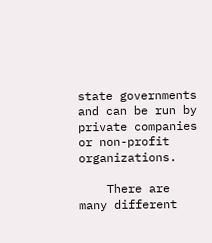state governments and can be run by private companies or non-profit organizations.

    There are many different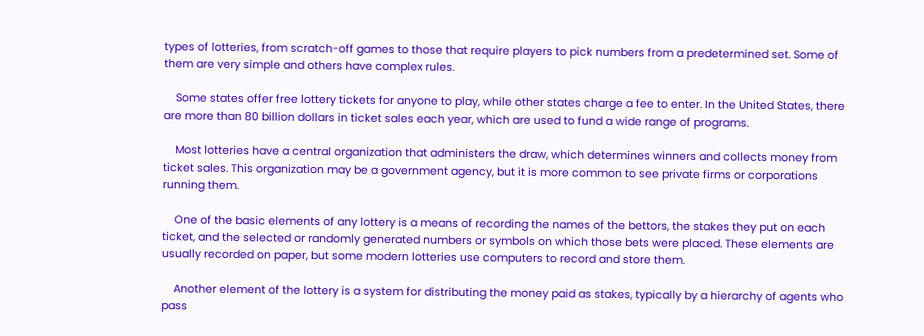types of lotteries, from scratch-off games to those that require players to pick numbers from a predetermined set. Some of them are very simple and others have complex rules.

    Some states offer free lottery tickets for anyone to play, while other states charge a fee to enter. In the United States, there are more than 80 billion dollars in ticket sales each year, which are used to fund a wide range of programs.

    Most lotteries have a central organization that administers the draw, which determines winners and collects money from ticket sales. This organization may be a government agency, but it is more common to see private firms or corporations running them.

    One of the basic elements of any lottery is a means of recording the names of the bettors, the stakes they put on each ticket, and the selected or randomly generated numbers or symbols on which those bets were placed. These elements are usually recorded on paper, but some modern lotteries use computers to record and store them.

    Another element of the lottery is a system for distributing the money paid as stakes, typically by a hierarchy of agents who pass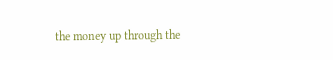the money up through the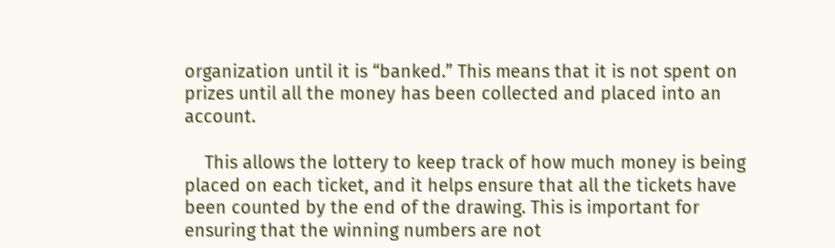organization until it is “banked.” This means that it is not spent on prizes until all the money has been collected and placed into an account.

    This allows the lottery to keep track of how much money is being placed on each ticket, and it helps ensure that all the tickets have been counted by the end of the drawing. This is important for ensuring that the winning numbers are not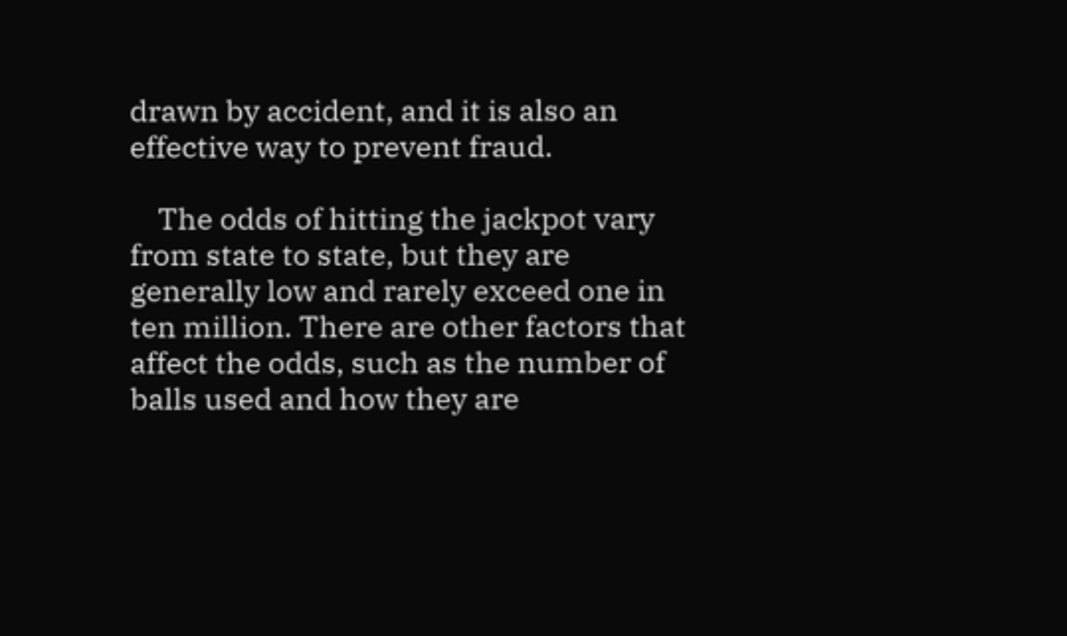drawn by accident, and it is also an effective way to prevent fraud.

    The odds of hitting the jackpot vary from state to state, but they are generally low and rarely exceed one in ten million. There are other factors that affect the odds, such as the number of balls used and how they are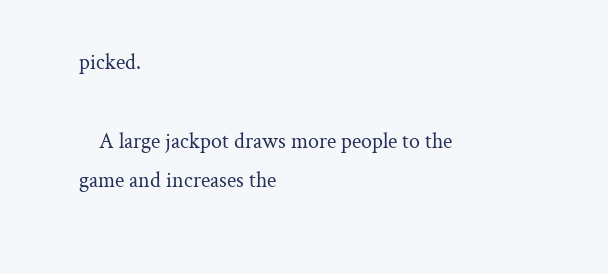picked.

    A large jackpot draws more people to the game and increases the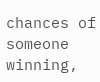chances of someone winning,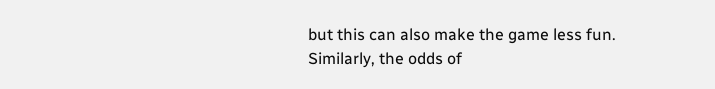but this can also make the game less fun. Similarly, the odds of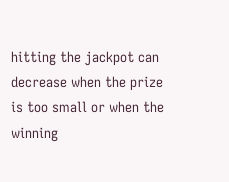hitting the jackpot can decrease when the prize is too small or when the winning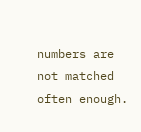numbers are not matched often enough.